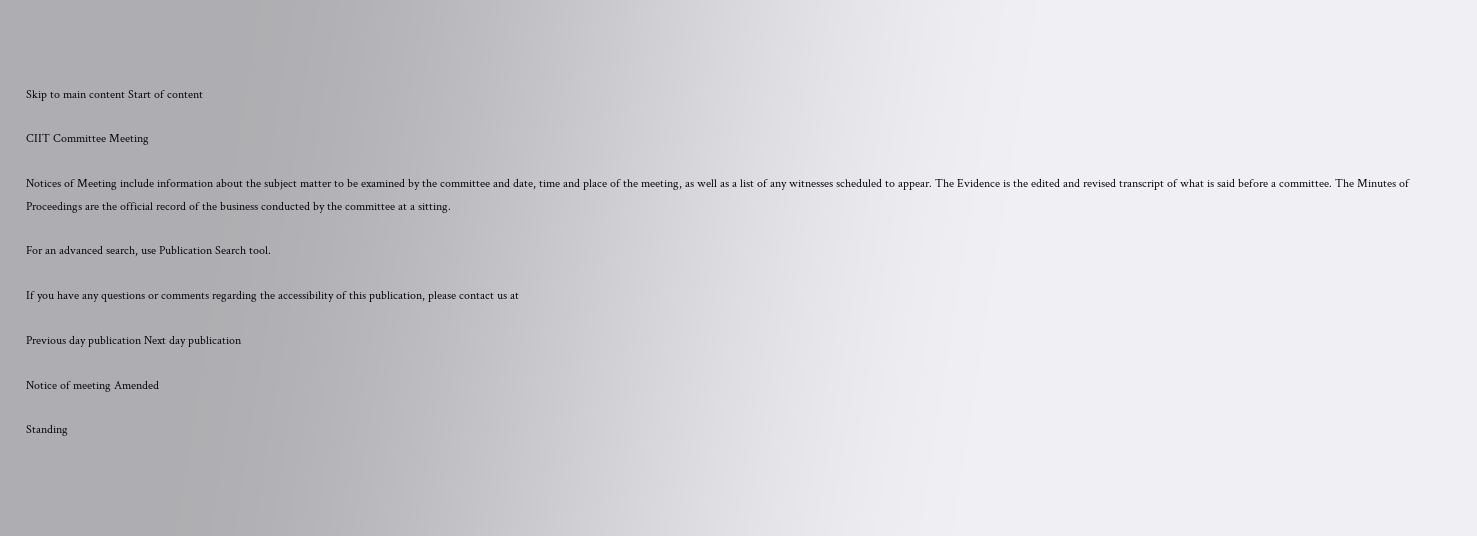Skip to main content Start of content

CIIT Committee Meeting

Notices of Meeting include information about the subject matter to be examined by the committee and date, time and place of the meeting, as well as a list of any witnesses scheduled to appear. The Evidence is the edited and revised transcript of what is said before a committee. The Minutes of Proceedings are the official record of the business conducted by the committee at a sitting.

For an advanced search, use Publication Search tool.

If you have any questions or comments regarding the accessibility of this publication, please contact us at

Previous day publication Next day publication

Notice of meeting Amended

Standing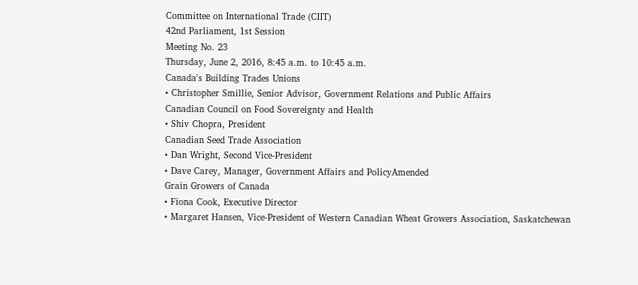Committee on International Trade (CIIT)
42nd Parliament, 1st Session
Meeting No. 23
Thursday, June 2, 2016, 8:45 a.m. to 10:45 a.m.
Canada's Building Trades Unions
• Christopher Smillie, Senior Advisor, Government Relations and Public Affairs
Canadian Council on Food Sovereignty and Health
• Shiv Chopra, President
Canadian Seed Trade Association
• Dan Wright, Second Vice-President
• Dave Carey, Manager, Government Affairs and PolicyAmended
Grain Growers of Canada
• Fiona Cook, Executive Director
• Margaret Hansen, Vice-President of Western Canadian Wheat Growers Association, Saskatchewan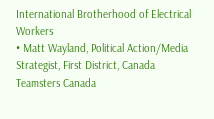International Brotherhood of Electrical Workers
• Matt Wayland, Political Action/Media Strategist, First District, Canada
Teamsters Canada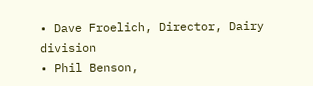• Dave Froelich, Director, Dairy division
• Phil Benson,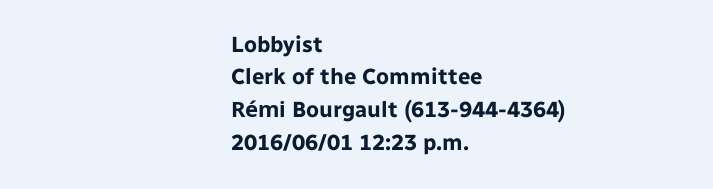Lobbyist
Clerk of the Committee
Rémi Bourgault (613-944-4364)
2016/06/01 12:23 p.m.